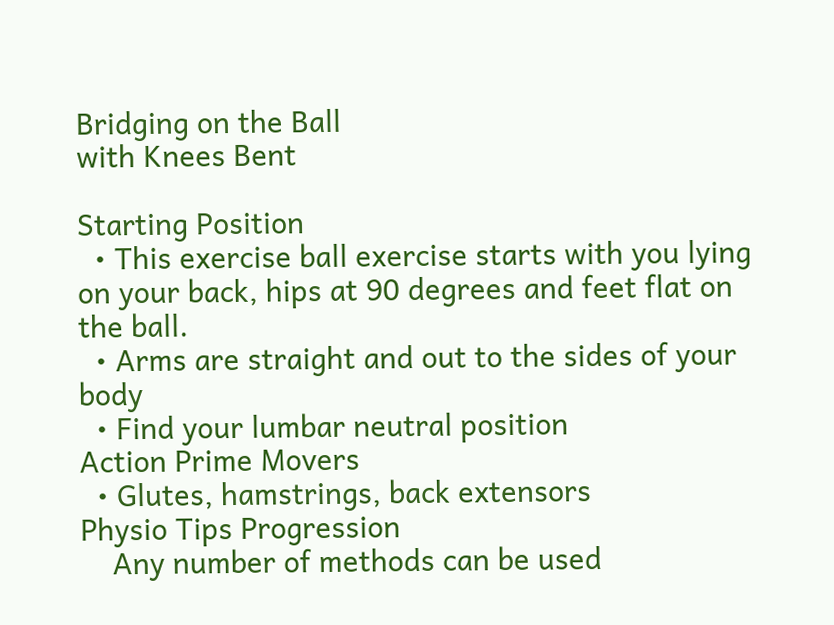Bridging on the Ball
with Knees Bent

Starting Position
  • This exercise ball exercise starts with you lying on your back, hips at 90 degrees and feet flat on the ball.
  • Arms are straight and out to the sides of your body
  • Find your lumbar neutral position
Action Prime Movers
  • Glutes, hamstrings, back extensors
Physio Tips Progression
    Any number of methods can be used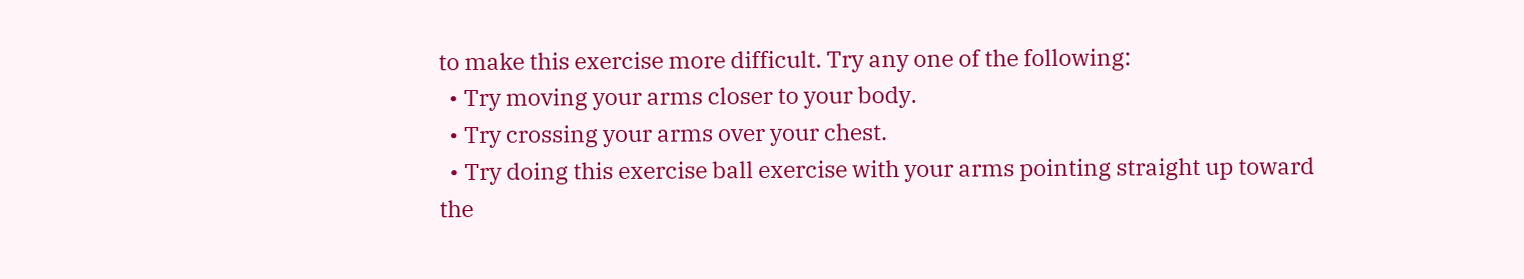to make this exercise more difficult. Try any one of the following:
  • Try moving your arms closer to your body.
  • Try crossing your arms over your chest.
  • Try doing this exercise ball exercise with your arms pointing straight up toward the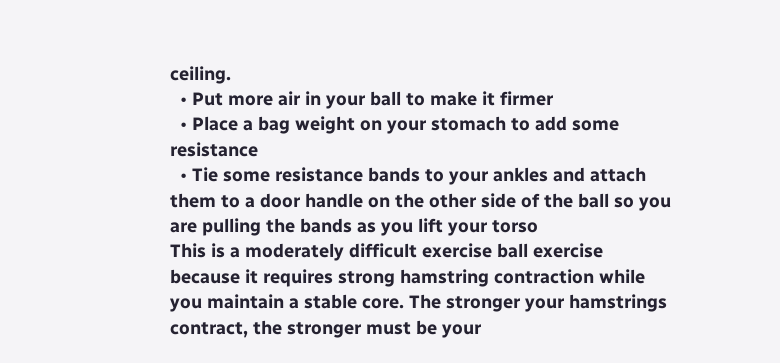ceiling.
  • Put more air in your ball to make it firmer
  • Place a bag weight on your stomach to add some resistance
  • Tie some resistance bands to your ankles and attach them to a door handle on the other side of the ball so you are pulling the bands as you lift your torso
This is a moderately difficult exercise ball exercise because it requires strong hamstring contraction while you maintain a stable core. The stronger your hamstrings contract, the stronger must be your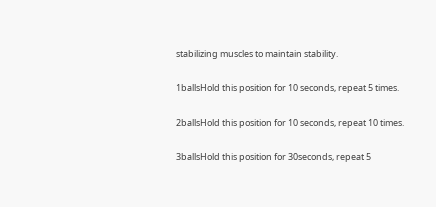stabilizing muscles to maintain stability.

1ballsHold this position for 10 seconds, repeat 5 times.

2ballsHold this position for 10 seconds, repeat 10 times.

3ballsHold this position for 30seconds, repeat 5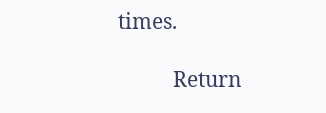times.

           Return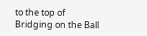to the top of Bridging on the Ball